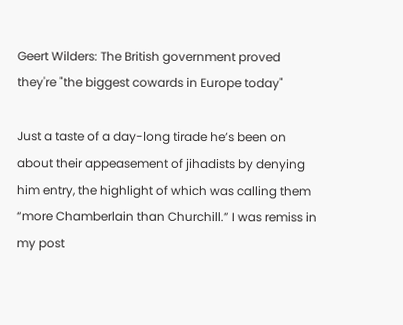Geert Wilders: The British government proved they're "the biggest cowards in Europe today"

Just a taste of a day-long tirade he’s been on about their appeasement of jihadists by denying him entry, the highlight of which was calling them “more Chamberlain than Churchill.” I was remiss in my post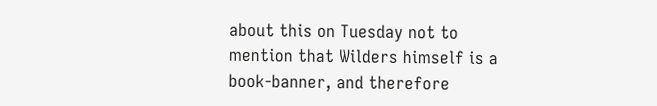about this on Tuesday not to mention that Wilders himself is a book-banner, and therefore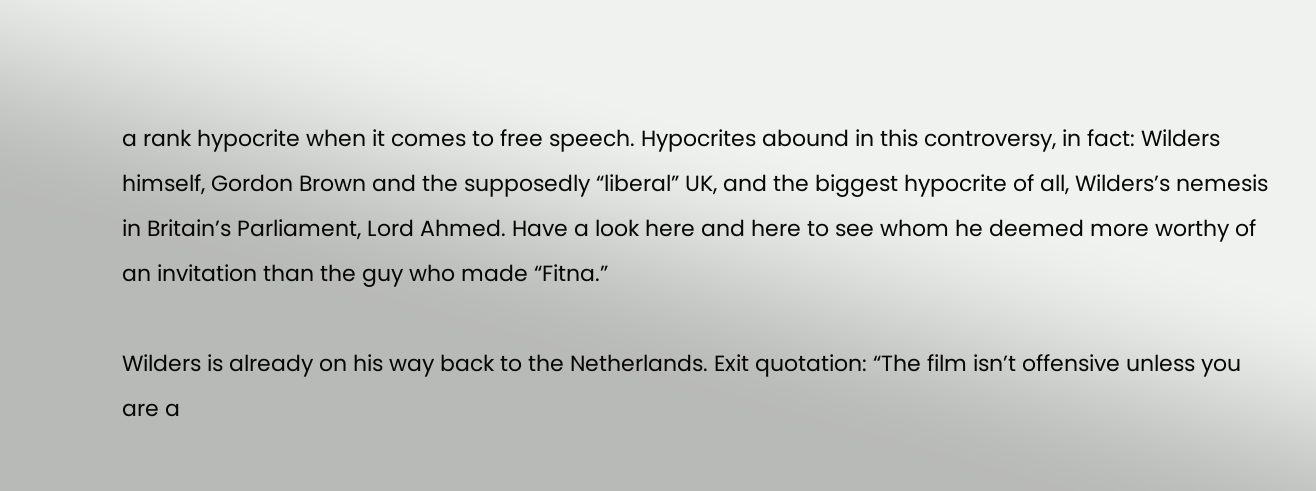a rank hypocrite when it comes to free speech. Hypocrites abound in this controversy, in fact: Wilders himself, Gordon Brown and the supposedly “liberal” UK, and the biggest hypocrite of all, Wilders’s nemesis in Britain’s Parliament, Lord Ahmed. Have a look here and here to see whom he deemed more worthy of an invitation than the guy who made “Fitna.”

Wilders is already on his way back to the Netherlands. Exit quotation: “The film isn’t offensive unless you are a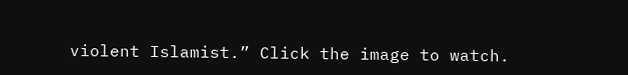violent Islamist.” Click the image to watch.